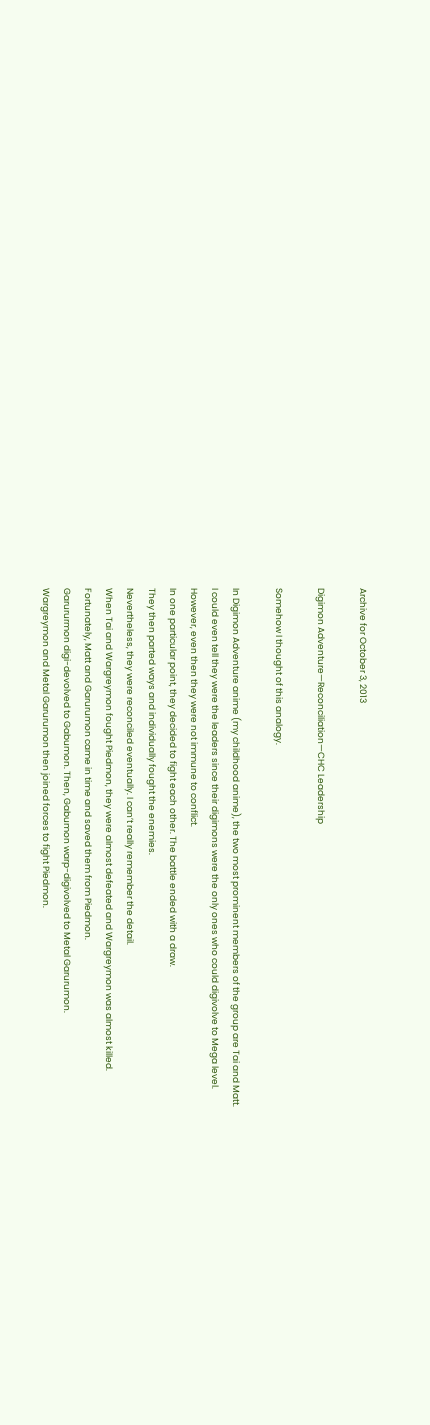Archive for October 3, 2013

Digimon Adventure—Reconciliation—CHC Leadership

Somehow I thought of this analogy.

In Digimon Adventure anime (my childhood anime), the two most prominent members of the group are Tai and Matt.
I could even tell they were the leaders since their digimons were the only ones who could digivolve to Mega level.
However, even then they were not immune to conflict.
In one particular point, they decided to fight each other. The battle ended with a draw.
They then parted ways and individually fought the enemies.
Nevertheless, they were reconciled eventually. I can’t really remember the detail.
When Tai and Wargreymon fought Piedmon, they were almost defeated and Wargreymon was almost killed.
Fortunately, Matt and Garurumon came in time and saved them from Piedmon.
Garururmon digi-devolved to Gabumon. Then, Gabumon warp-digivolved to Metal Garurumon.
Wargreymon and Metal Garurumon then joined forces to fight Piedmon.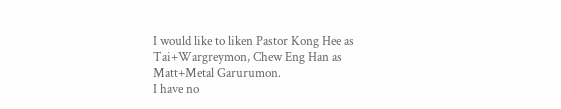I would like to liken Pastor Kong Hee as Tai+Wargreymon, Chew Eng Han as Matt+Metal Garurumon.
I have no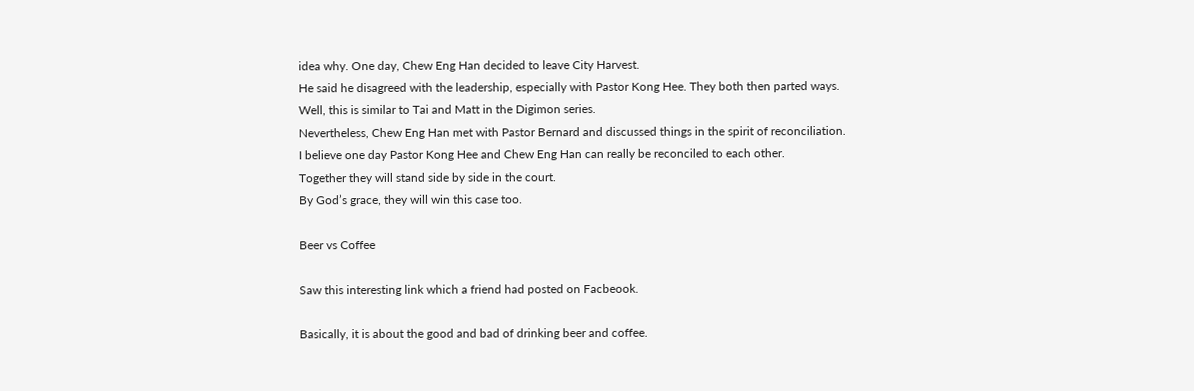idea why. One day, Chew Eng Han decided to leave City Harvest.
He said he disagreed with the leadership, especially with Pastor Kong Hee. They both then parted ways.
Well, this is similar to Tai and Matt in the Digimon series.
Nevertheless, Chew Eng Han met with Pastor Bernard and discussed things in the spirit of reconciliation.
I believe one day Pastor Kong Hee and Chew Eng Han can really be reconciled to each other.
Together they will stand side by side in the court.
By God’s grace, they will win this case too.

Beer vs Coffee

Saw this interesting link which a friend had posted on Facbeook.

Basically, it is about the good and bad of drinking beer and coffee.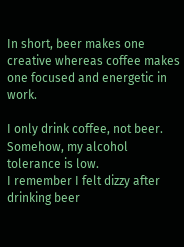In short, beer makes one creative whereas coffee makes one focused and energetic in work.

I only drink coffee, not beer.
Somehow, my alcohol tolerance is low.
I remember I felt dizzy after drinking beer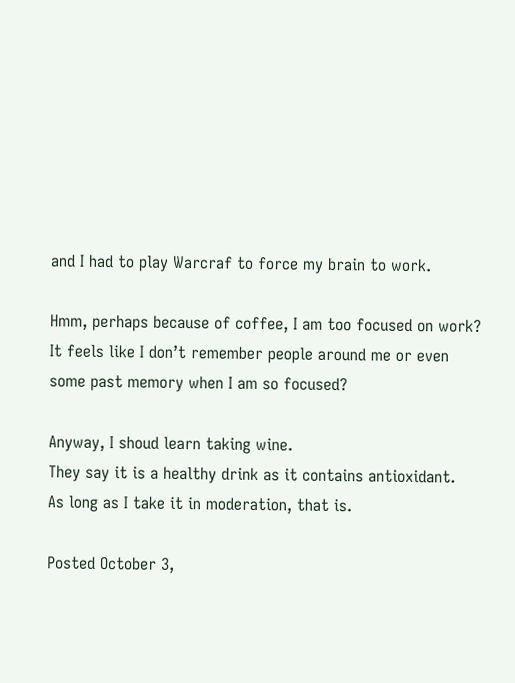and I had to play Warcraf to force my brain to work.

Hmm, perhaps because of coffee, I am too focused on work?
It feels like I don’t remember people around me or even some past memory when I am so focused?

Anyway, I shoud learn taking wine.
They say it is a healthy drink as it contains antioxidant.
As long as I take it in moderation, that is.

Posted October 3,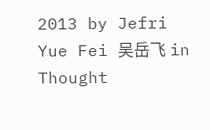2013 by Jefri Yue Fei 吴岳飞 in Thought